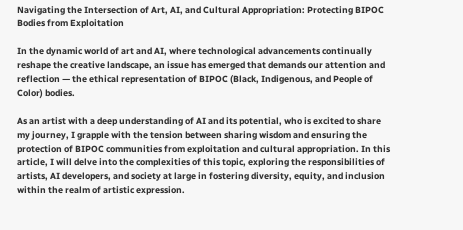Navigating the Intersection of Art, AI, and Cultural Appropriation: Protecting BIPOC Bodies from Exploitation

In the dynamic world of art and AI, where technological advancements continually reshape the creative landscape, an issue has emerged that demands our attention and reflection — the ethical representation of BIPOC (Black, Indigenous, and People of Color) bodies.

As an artist with a deep understanding of AI and its potential, who is excited to share my journey, I grapple with the tension between sharing wisdom and ensuring the protection of BIPOC communities from exploitation and cultural appropriation. In this article, I will delve into the complexities of this topic, exploring the responsibilities of artists, AI developers, and society at large in fostering diversity, equity, and inclusion within the realm of artistic expression.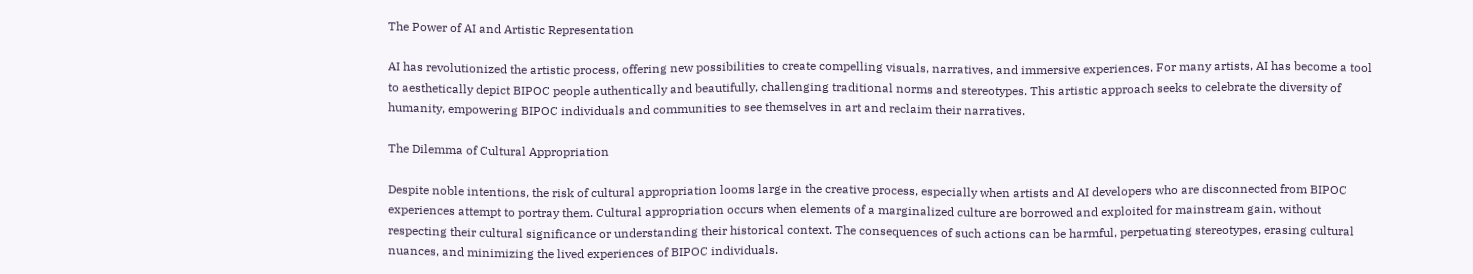The Power of AI and Artistic Representation

AI has revolutionized the artistic process, offering new possibilities to create compelling visuals, narratives, and immersive experiences. For many artists, AI has become a tool to aesthetically depict BIPOC people authentically and beautifully, challenging traditional norms and stereotypes. This artistic approach seeks to celebrate the diversity of humanity, empowering BIPOC individuals and communities to see themselves in art and reclaim their narratives.

The Dilemma of Cultural Appropriation

Despite noble intentions, the risk of cultural appropriation looms large in the creative process, especially when artists and AI developers who are disconnected from BIPOC experiences attempt to portray them. Cultural appropriation occurs when elements of a marginalized culture are borrowed and exploited for mainstream gain, without respecting their cultural significance or understanding their historical context. The consequences of such actions can be harmful, perpetuating stereotypes, erasing cultural nuances, and minimizing the lived experiences of BIPOC individuals.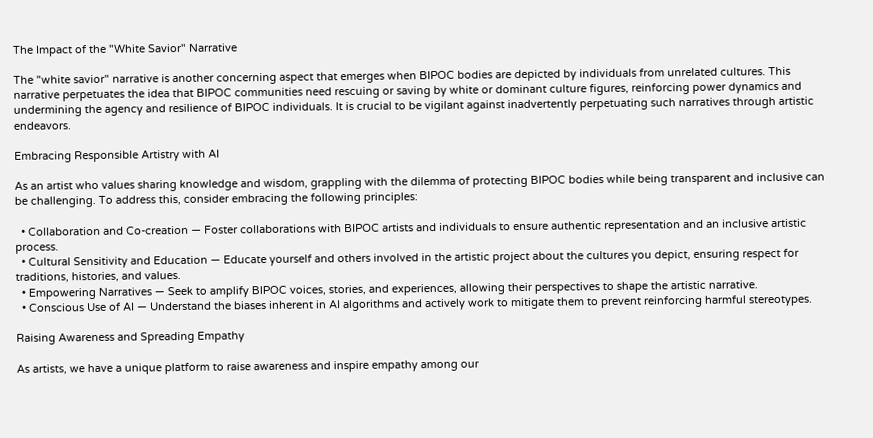The Impact of the "White Savior" Narrative

The "white savior" narrative is another concerning aspect that emerges when BIPOC bodies are depicted by individuals from unrelated cultures. This narrative perpetuates the idea that BIPOC communities need rescuing or saving by white or dominant culture figures, reinforcing power dynamics and undermining the agency and resilience of BIPOC individuals. It is crucial to be vigilant against inadvertently perpetuating such narratives through artistic endeavors.

Embracing Responsible Artistry with AI

As an artist who values sharing knowledge and wisdom, grappling with the dilemma of protecting BIPOC bodies while being transparent and inclusive can be challenging. To address this, consider embracing the following principles:

  • Collaboration and Co-creation — Foster collaborations with BIPOC artists and individuals to ensure authentic representation and an inclusive artistic process.
  • Cultural Sensitivity and Education — Educate yourself and others involved in the artistic project about the cultures you depict, ensuring respect for traditions, histories, and values.
  • Empowering Narratives — Seek to amplify BIPOC voices, stories, and experiences, allowing their perspectives to shape the artistic narrative.
  • Conscious Use of AI — Understand the biases inherent in AI algorithms and actively work to mitigate them to prevent reinforcing harmful stereotypes.

Raising Awareness and Spreading Empathy

As artists, we have a unique platform to raise awareness and inspire empathy among our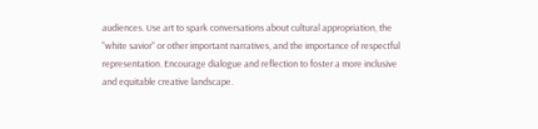audiences. Use art to spark conversations about cultural appropriation, the "white savior" or other important narratives, and the importance of respectful representation. Encourage dialogue and reflection to foster a more inclusive and equitable creative landscape.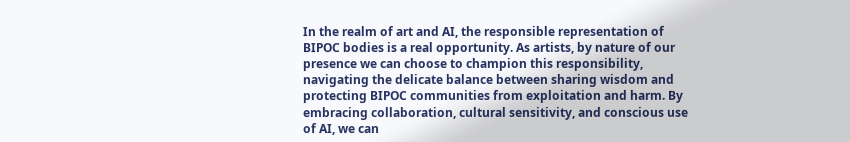In the realm of art and AI, the responsible representation of BIPOC bodies is a real opportunity. As artists, by nature of our presence we can choose to champion this responsibility, navigating the delicate balance between sharing wisdom and protecting BIPOC communities from exploitation and harm. By embracing collaboration, cultural sensitivity, and conscious use of AI, we can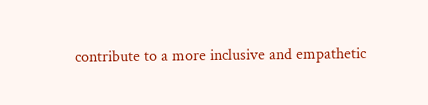contribute to a more inclusive and empathetic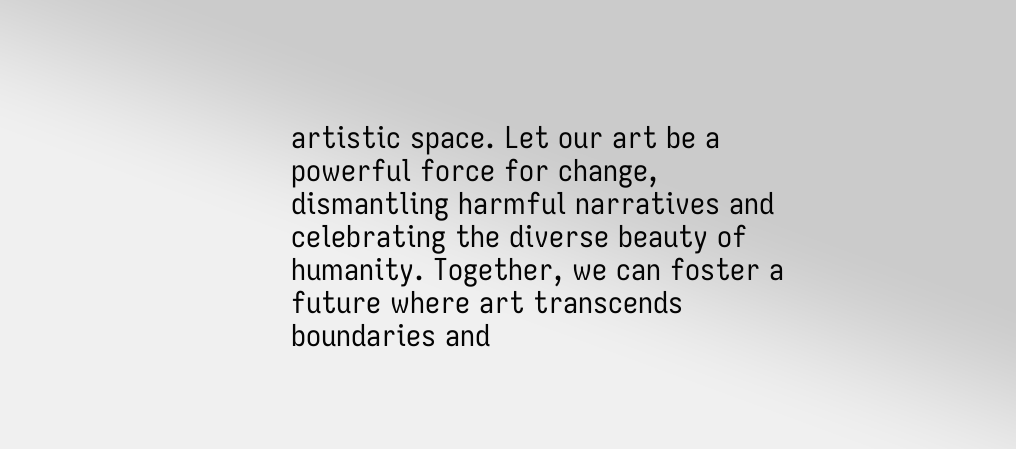artistic space. Let our art be a powerful force for change, dismantling harmful narratives and celebrating the diverse beauty of humanity. Together, we can foster a future where art transcends boundaries and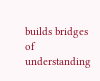builds bridges of understanding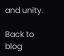and unity.

Back to blog